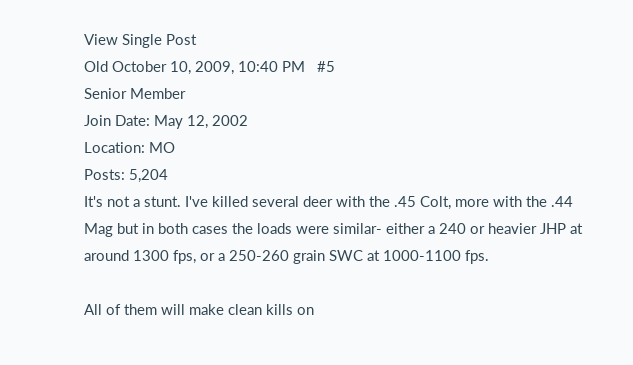View Single Post
Old October 10, 2009, 10:40 PM   #5
Senior Member
Join Date: May 12, 2002
Location: MO
Posts: 5,204
It's not a stunt. I've killed several deer with the .45 Colt, more with the .44 Mag but in both cases the loads were similar- either a 240 or heavier JHP at around 1300 fps, or a 250-260 grain SWC at 1000-1100 fps.

All of them will make clean kills on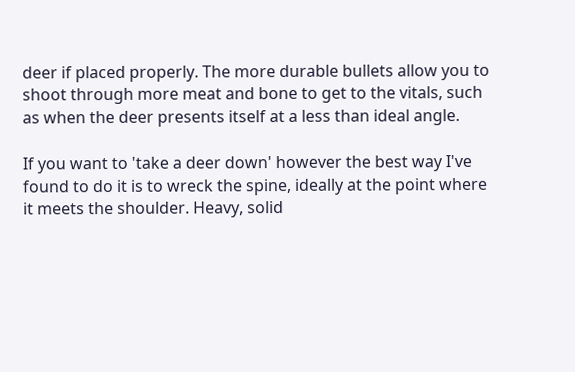deer if placed properly. The more durable bullets allow you to shoot through more meat and bone to get to the vitals, such as when the deer presents itself at a less than ideal angle.

If you want to 'take a deer down' however the best way I've found to do it is to wreck the spine, ideally at the point where it meets the shoulder. Heavy, solid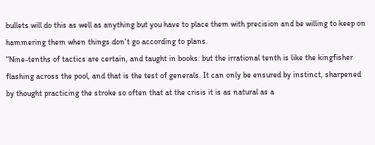bullets will do this as well as anything but you have to place them with precision and be willing to keep on hammering them when things don't go according to plans.
“Nine-tenths of tactics are certain, and taught in books: but the irrational tenth is like the kingfisher flashing across the pool, and that is the test of generals. It can only be ensured by instinct, sharpened by thought practicing the stroke so often that at the crisis it is as natural as a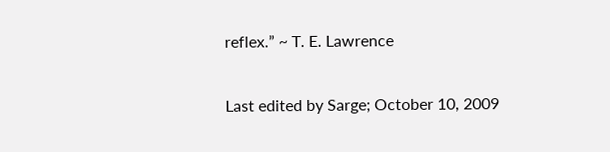reflex.” ~ T. E. Lawrence

Last edited by Sarge; October 10, 2009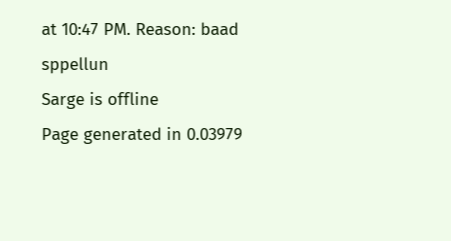at 10:47 PM. Reason: baad sppellun
Sarge is offline
Page generated in 0.03979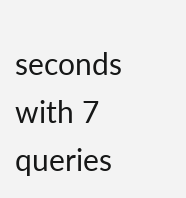seconds with 7 queries